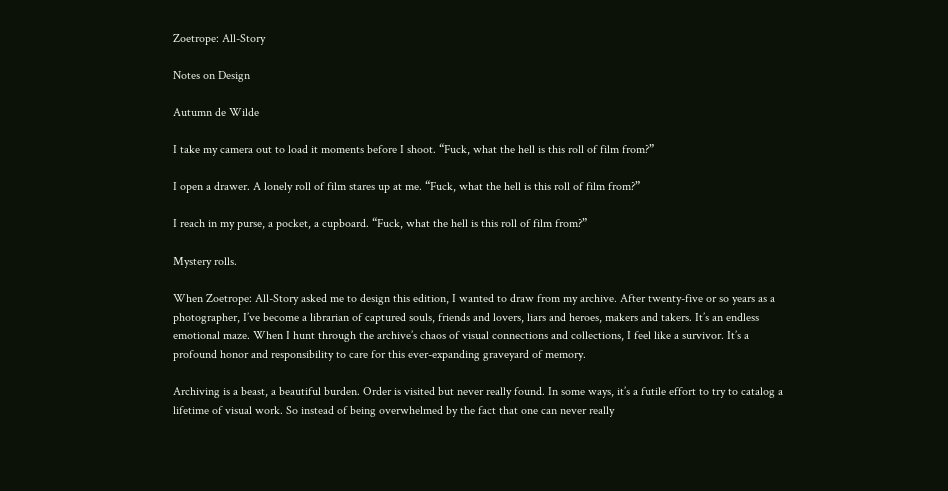Zoetrope: All-Story

Notes on Design

Autumn de Wilde

I take my camera out to load it moments before I shoot. “Fuck, what the hell is this roll of film from?”

I open a drawer. A lonely roll of film stares up at me. “Fuck, what the hell is this roll of film from?”

I reach in my purse, a pocket, a cupboard. “Fuck, what the hell is this roll of film from?”

Mystery rolls.

When Zoetrope: All-Story asked me to design this edition, I wanted to draw from my archive. After twenty-five or so years as a photographer, I’ve become a librarian of captured souls, friends and lovers, liars and heroes, makers and takers. It’s an endless emotional maze. When I hunt through the archive’s chaos of visual connections and collections, I feel like a survivor. It’s a profound honor and responsibility to care for this ever-expanding graveyard of memory.

Archiving is a beast, a beautiful burden. Order is visited but never really found. In some ways, it’s a futile effort to try to catalog a lifetime of visual work. So instead of being overwhelmed by the fact that one can never really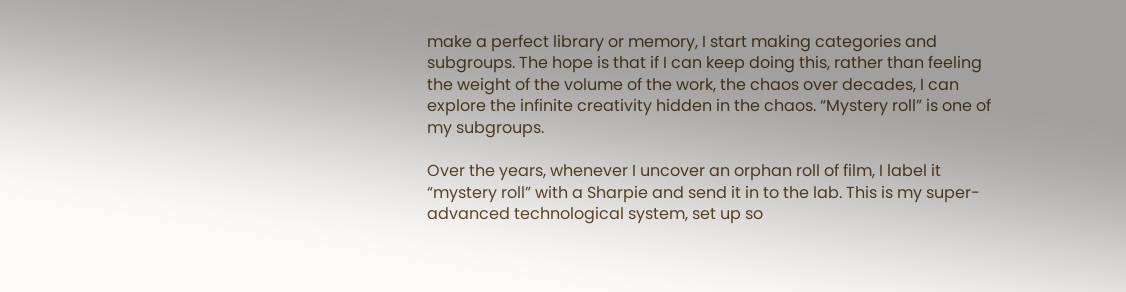make a perfect library or memory, I start making categories and subgroups. The hope is that if I can keep doing this, rather than feeling the weight of the volume of the work, the chaos over decades, I can explore the infinite creativity hidden in the chaos. “Mystery roll” is one of my subgroups.

Over the years, whenever I uncover an orphan roll of film, I label it “mystery roll” with a Sharpie and send it in to the lab. This is my super-advanced technological system, set up so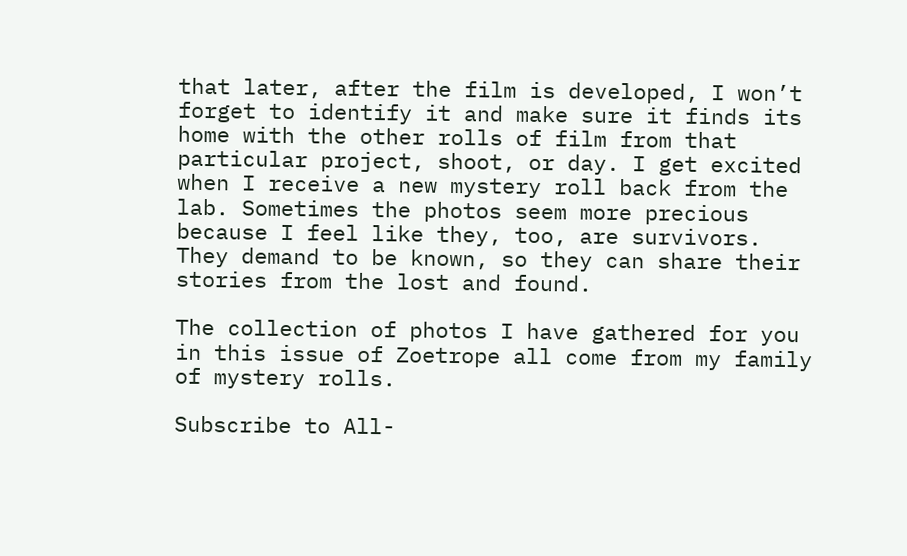that later, after the film is developed, I won’t forget to identify it and make sure it finds its home with the other rolls of film from that particular project, shoot, or day. I get excited when I receive a new mystery roll back from the lab. Sometimes the photos seem more precious because I feel like they, too, are survivors. They demand to be known, so they can share their stories from the lost and found.

The collection of photos I have gathered for you in this issue of Zoetrope all come from my family of mystery rolls.

Subscribe to All-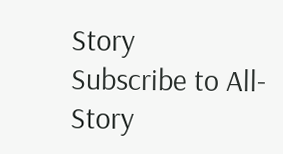Story
Subscribe to All-Story